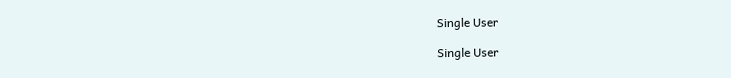Single User

Single User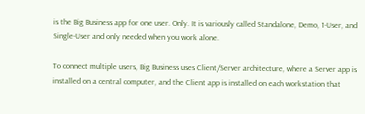is the Big Business app for one user. Only. It is variously called Standalone, Demo, 1-User, and Single-User and only needed when you work alone.

To connect multiple users, Big Business uses Client/Server architecture, where a Server app is installed on a central computer, and the Client app is installed on each workstation that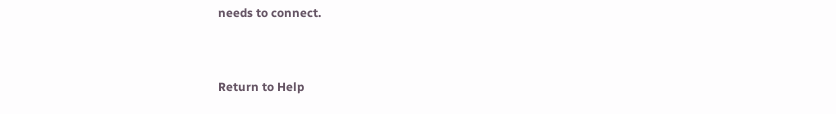needs to connect.


Return to Help